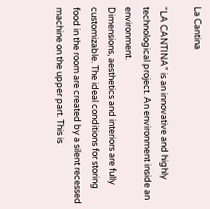La Cantina

“LA CANTINA” is an innovative and highly technological project. An environment inside an environment.
Dimensions, aesthetics and interiors are fully customizable. The ideal conditions for storing food in the room are created by a silent recessed machine on the upper part. This is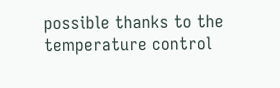possible thanks to the temperature control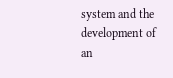system and the development of an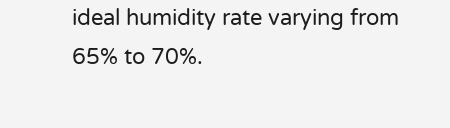ideal humidity rate varying from 65% to 70%.